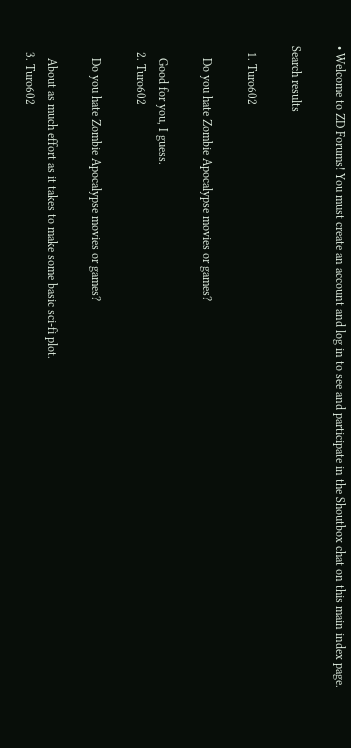• Welcome to ZD Forums! You must create an account and log in to see and participate in the Shoutbox chat on this main index page.

Search results

  1. Turo602

    Do you hate Zombie Apocalypse movies or games?

    Good for you, I guess.
  2. Turo602

    Do you hate Zombie Apocalypse movies or games?

    About as much effort as it takes to make some basic sci-fi plot.
  3. Turo602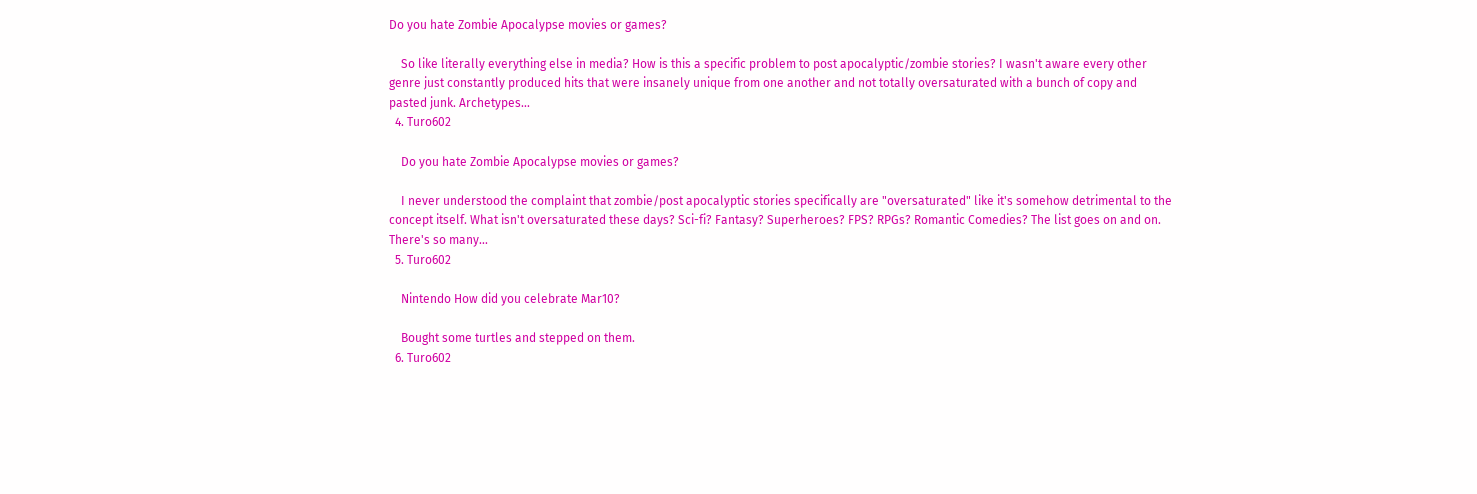Do you hate Zombie Apocalypse movies or games?

    So like literally everything else in media? How is this a specific problem to post apocalyptic/zombie stories? I wasn't aware every other genre just constantly produced hits that were insanely unique from one another and not totally oversaturated with a bunch of copy and pasted junk. Archetypes...
  4. Turo602

    Do you hate Zombie Apocalypse movies or games?

    I never understood the complaint that zombie/post apocalyptic stories specifically are "oversaturated" like it's somehow detrimental to the concept itself. What isn't oversaturated these days? Sci-fi? Fantasy? Superheroes? FPS? RPGs? Romantic Comedies? The list goes on and on. There's so many...
  5. Turo602

    Nintendo How did you celebrate Mar10?

    Bought some turtles and stepped on them.
  6. Turo602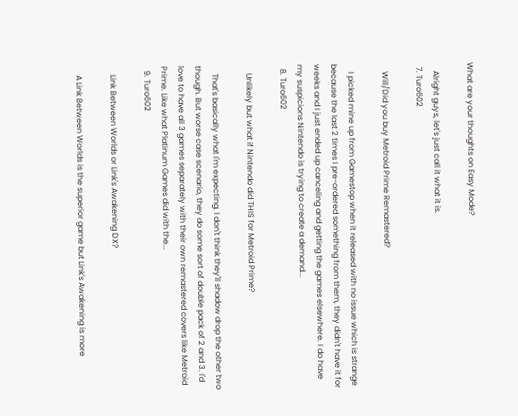What are your thoughts on Easy Mode?

    Alright guys, let's just call it what it is.
  7. Turo602

    Will/Did you buy Metroid Prime Remastered?

    I picked mine up from Gamestop when it released with no issue which is strange because the last 2 times I pre-ordered something from them, they didn't have it for weeks and I just ended up canceling and getting the games elsewhere. I do have my suspicions Nintendo is trying to create a demand...
  8. Turo602

    Unlikely but what if Nintendo did THIS for Metroid Prime?

    That's basically what I'm expecting. I don't think they'll shadow drop the other two though. But worse case scenario, they do some sort of double pack of 2 and 3. I'd love to have all 3 games separately with their own remastered covers like Metroid Prime. Like what Platinum Games did with the...
  9. Turo602

    Link Between Worlds or Link's Awakening DX?

    A Link Between Worlds is the superior game but Link's Awakening is more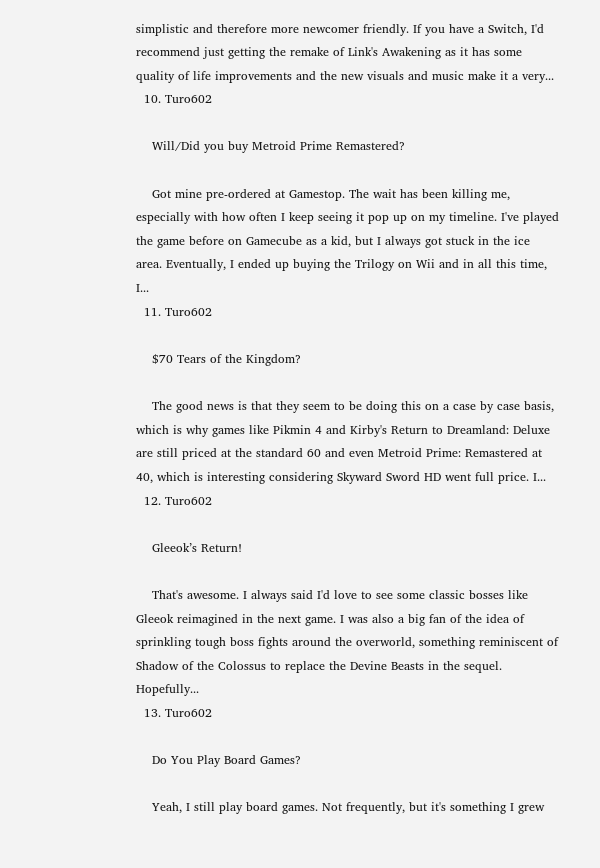simplistic and therefore more newcomer friendly. If you have a Switch, I'd recommend just getting the remake of Link's Awakening as it has some quality of life improvements and the new visuals and music make it a very...
  10. Turo602

    Will/Did you buy Metroid Prime Remastered?

    Got mine pre-ordered at Gamestop. The wait has been killing me, especially with how often I keep seeing it pop up on my timeline. I've played the game before on Gamecube as a kid, but I always got stuck in the ice area. Eventually, I ended up buying the Trilogy on Wii and in all this time, I...
  11. Turo602

    $70 Tears of the Kingdom?

    The good news is that they seem to be doing this on a case by case basis, which is why games like Pikmin 4 and Kirby's Return to Dreamland: Deluxe are still priced at the standard 60 and even Metroid Prime: Remastered at 40, which is interesting considering Skyward Sword HD went full price. I...
  12. Turo602

    Gleeok’s Return!

    That's awesome. I always said I'd love to see some classic bosses like Gleeok reimagined in the next game. I was also a big fan of the idea of sprinkling tough boss fights around the overworld, something reminiscent of Shadow of the Colossus to replace the Devine Beasts in the sequel. Hopefully...
  13. Turo602

    Do You Play Board Games?

    Yeah, I still play board games. Not frequently, but it's something I grew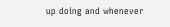up doing and whenever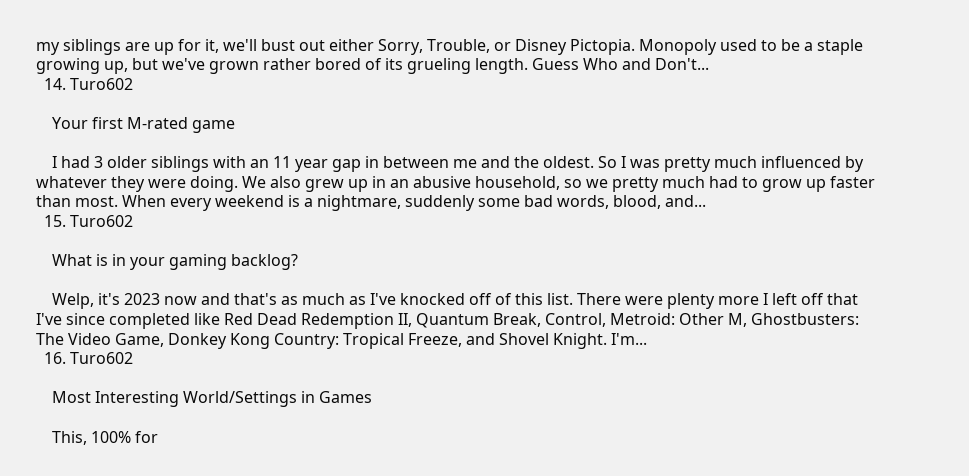my siblings are up for it, we'll bust out either Sorry, Trouble, or Disney Pictopia. Monopoly used to be a staple growing up, but we've grown rather bored of its grueling length. Guess Who and Don't...
  14. Turo602

    Your first M-rated game

    I had 3 older siblings with an 11 year gap in between me and the oldest. So I was pretty much influenced by whatever they were doing. We also grew up in an abusive household, so we pretty much had to grow up faster than most. When every weekend is a nightmare, suddenly some bad words, blood, and...
  15. Turo602

    What is in your gaming backlog?

    Welp, it's 2023 now and that's as much as I've knocked off of this list. There were plenty more I left off that I've since completed like Red Dead Redemption II, Quantum Break, Control, Metroid: Other M, Ghostbusters: The Video Game, Donkey Kong Country: Tropical Freeze, and Shovel Knight. I'm...
  16. Turo602

    Most Interesting World/Settings in Games

    This, 100% for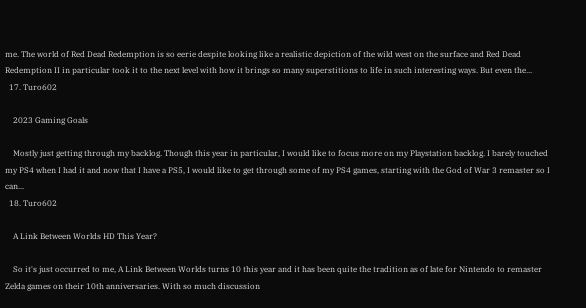me. The world of Red Dead Redemption is so eerie despite looking like a realistic depiction of the wild west on the surface and Red Dead Redemption II in particular took it to the next level with how it brings so many superstitions to life in such interesting ways. But even the...
  17. Turo602

    2023 Gaming Goals

    Mostly just getting through my backlog. Though this year in particular, I would like to focus more on my Playstation backlog. I barely touched my PS4 when I had it and now that I have a PS5, I would like to get through some of my PS4 games, starting with the God of War 3 remaster so I can...
  18. Turo602

    A Link Between Worlds HD This Year?

    So it's just occurred to me, A Link Between Worlds turns 10 this year and it has been quite the tradition as of late for Nintendo to remaster Zelda games on their 10th anniversaries. With so much discussion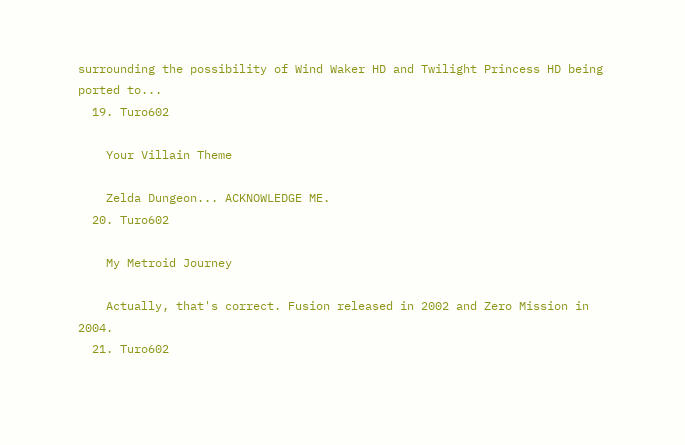surrounding the possibility of Wind Waker HD and Twilight Princess HD being ported to...
  19. Turo602

    Your Villain Theme

    Zelda Dungeon... ACKNOWLEDGE ME.
  20. Turo602

    My Metroid Journey

    Actually, that's correct. Fusion released in 2002 and Zero Mission in 2004.
  21. Turo602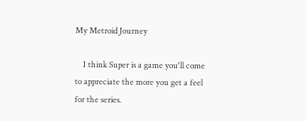My Metroid Journey

    I think Super is a game you'll come to appreciate the more you get a feel for the series.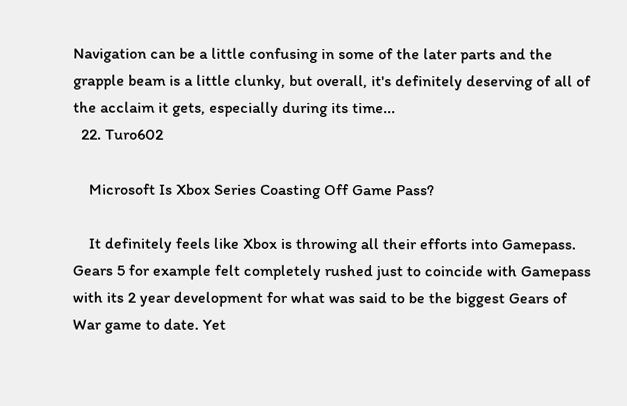Navigation can be a little confusing in some of the later parts and the grapple beam is a little clunky, but overall, it's definitely deserving of all of the acclaim it gets, especially during its time...
  22. Turo602

    Microsoft Is Xbox Series Coasting Off Game Pass?

    It definitely feels like Xbox is throwing all their efforts into Gamepass. Gears 5 for example felt completely rushed just to coincide with Gamepass with its 2 year development for what was said to be the biggest Gears of War game to date. Yet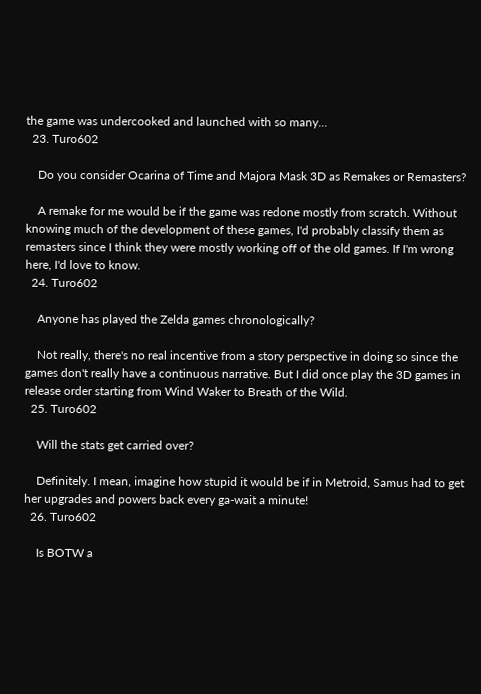the game was undercooked and launched with so many...
  23. Turo602

    Do you consider Ocarina of Time and Majora Mask 3D as Remakes or Remasters?

    A remake for me would be if the game was redone mostly from scratch. Without knowing much of the development of these games, I'd probably classify them as remasters since I think they were mostly working off of the old games. If I'm wrong here, I'd love to know.
  24. Turo602

    Anyone has played the Zelda games chronologically?

    Not really, there's no real incentive from a story perspective in doing so since the games don't really have a continuous narrative. But I did once play the 3D games in release order starting from Wind Waker to Breath of the Wild.
  25. Turo602

    Will the stats get carried over?

    Definitely. I mean, imagine how stupid it would be if in Metroid, Samus had to get her upgrades and powers back every ga-wait a minute!
  26. Turo602

    Is BOTW a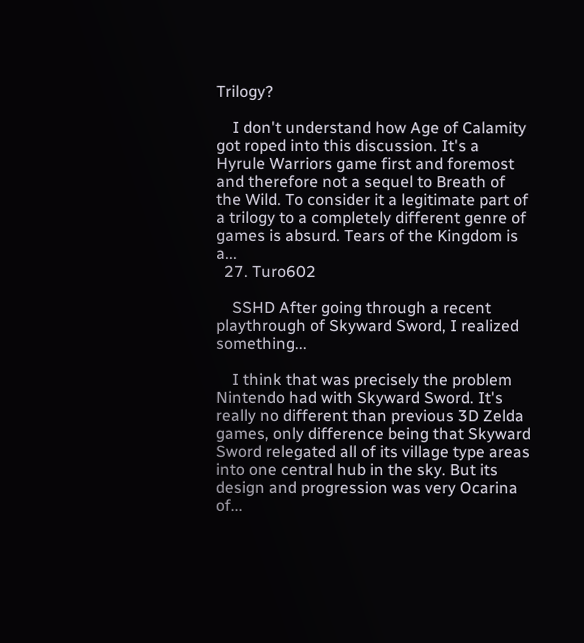Trilogy?

    I don't understand how Age of Calamity got roped into this discussion. It's a Hyrule Warriors game first and foremost and therefore not a sequel to Breath of the Wild. To consider it a legitimate part of a trilogy to a completely different genre of games is absurd. Tears of the Kingdom is a...
  27. Turo602

    SSHD After going through a recent playthrough of Skyward Sword, I realized something...

    I think that was precisely the problem Nintendo had with Skyward Sword. It's really no different than previous 3D Zelda games, only difference being that Skyward Sword relegated all of its village type areas into one central hub in the sky. But its design and progression was very Ocarina of...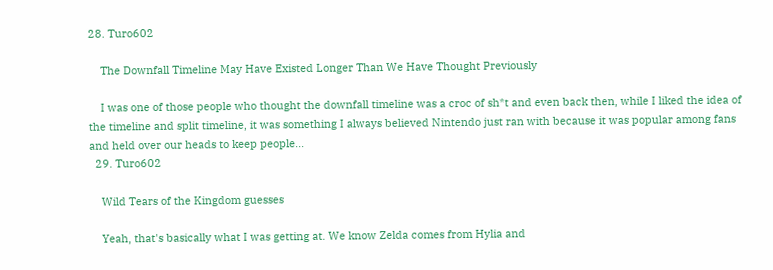28. Turo602

    The Downfall Timeline May Have Existed Longer Than We Have Thought Previously

    I was one of those people who thought the downfall timeline was a croc of sh*t and even back then, while I liked the idea of the timeline and split timeline, it was something I always believed Nintendo just ran with because it was popular among fans and held over our heads to keep people...
  29. Turo602

    Wild Tears of the Kingdom guesses

    Yeah, that's basically what I was getting at. We know Zelda comes from Hylia and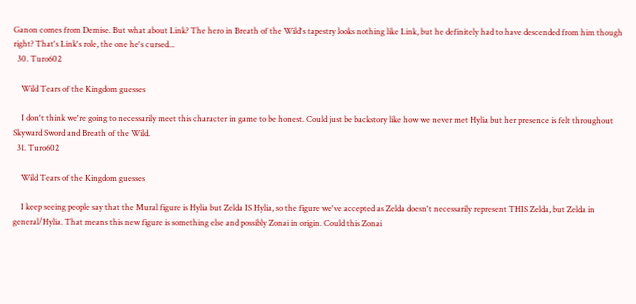Ganon comes from Demise. But what about Link? The hero in Breath of the Wild's tapestry looks nothing like Link, but he definitely had to have descended from him though right? That's Link's role, the one he's cursed...
  30. Turo602

    Wild Tears of the Kingdom guesses

    I don't think we're going to necessarily meet this character in game to be honest. Could just be backstory like how we never met Hylia but her presence is felt throughout Skyward Sword and Breath of the Wild.
  31. Turo602

    Wild Tears of the Kingdom guesses

    I keep seeing people say that the Mural figure is Hylia but Zelda IS Hylia, so the figure we've accepted as Zelda doesn't necessarily represent THIS Zelda, but Zelda in general/Hylia. That means this new figure is something else and possibly Zonai in origin. Could this Zonai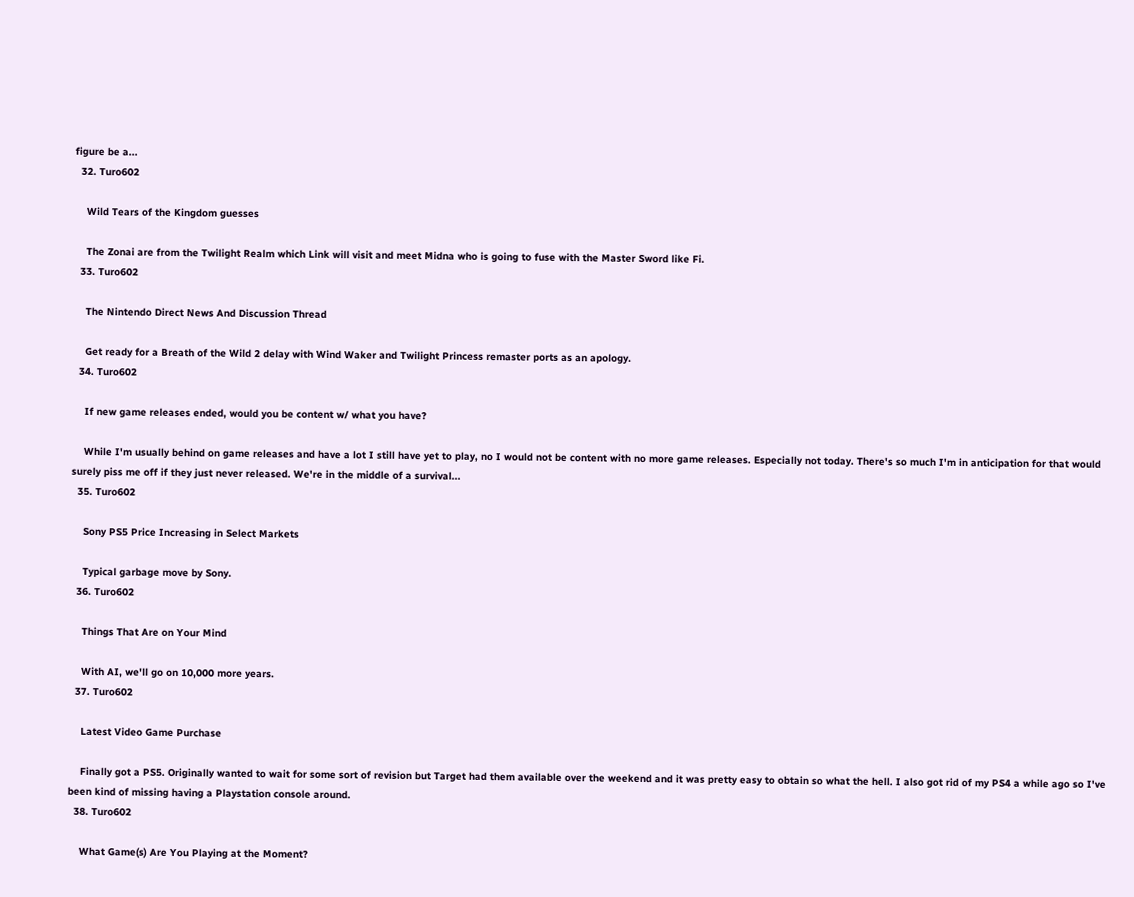figure be a...
  32. Turo602

    Wild Tears of the Kingdom guesses

    The Zonai are from the Twilight Realm which Link will visit and meet Midna who is going to fuse with the Master Sword like Fi.
  33. Turo602

    The Nintendo Direct News And Discussion Thread

    Get ready for a Breath of the Wild 2 delay with Wind Waker and Twilight Princess remaster ports as an apology.
  34. Turo602

    If new game releases ended, would you be content w/ what you have?

    While I'm usually behind on game releases and have a lot I still have yet to play, no I would not be content with no more game releases. Especially not today. There's so much I'm in anticipation for that would surely piss me off if they just never released. We're in the middle of a survival...
  35. Turo602

    Sony PS5 Price Increasing in Select Markets

    Typical garbage move by Sony.
  36. Turo602

    Things That Are on Your Mind

    With AI, we'll go on 10,000 more years.
  37. Turo602

    Latest Video Game Purchase

    Finally got a PS5. Originally wanted to wait for some sort of revision but Target had them available over the weekend and it was pretty easy to obtain so what the hell. I also got rid of my PS4 a while ago so I've been kind of missing having a Playstation console around.
  38. Turo602

    What Game(s) Are You Playing at the Moment?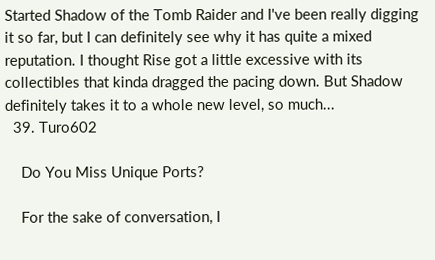Started Shadow of the Tomb Raider and I've been really digging it so far, but I can definitely see why it has quite a mixed reputation. I thought Rise got a little excessive with its collectibles that kinda dragged the pacing down. But Shadow definitely takes it to a whole new level, so much...
  39. Turo602

    Do You Miss Unique Ports?

    For the sake of conversation, I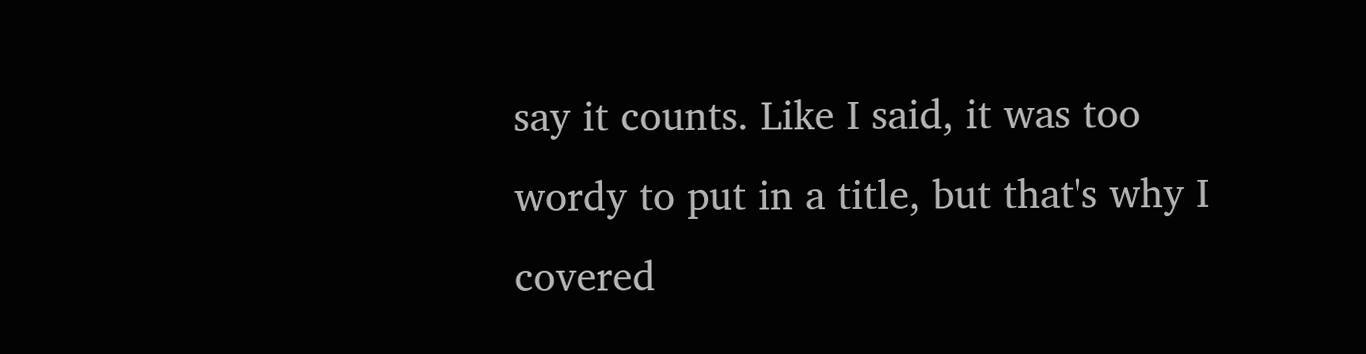say it counts. Like I said, it was too wordy to put in a title, but that's why I covered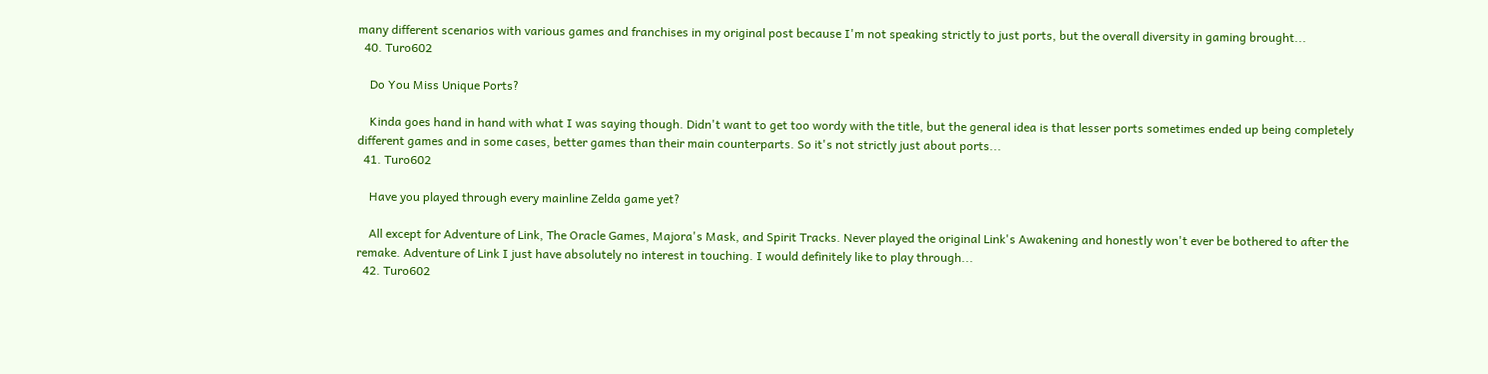many different scenarios with various games and franchises in my original post because I'm not speaking strictly to just ports, but the overall diversity in gaming brought...
  40. Turo602

    Do You Miss Unique Ports?

    Kinda goes hand in hand with what I was saying though. Didn't want to get too wordy with the title, but the general idea is that lesser ports sometimes ended up being completely different games and in some cases, better games than their main counterparts. So it's not strictly just about ports...
  41. Turo602

    Have you played through every mainline Zelda game yet?

    All except for Adventure of Link, The Oracle Games, Majora's Mask, and Spirit Tracks. Never played the original Link's Awakening and honestly won't ever be bothered to after the remake. Adventure of Link I just have absolutely no interest in touching. I would definitely like to play through...
  42. Turo602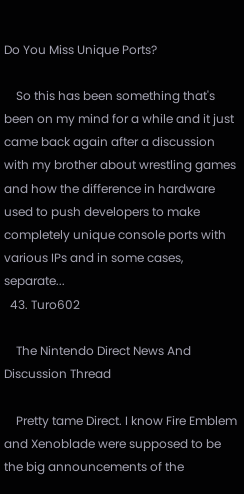Do You Miss Unique Ports?

    So this has been something that's been on my mind for a while and it just came back again after a discussion with my brother about wrestling games and how the difference in hardware used to push developers to make completely unique console ports with various IPs and in some cases, separate...
  43. Turo602

    The Nintendo Direct News And Discussion Thread

    Pretty tame Direct. I know Fire Emblem and Xenoblade were supposed to be the big announcements of the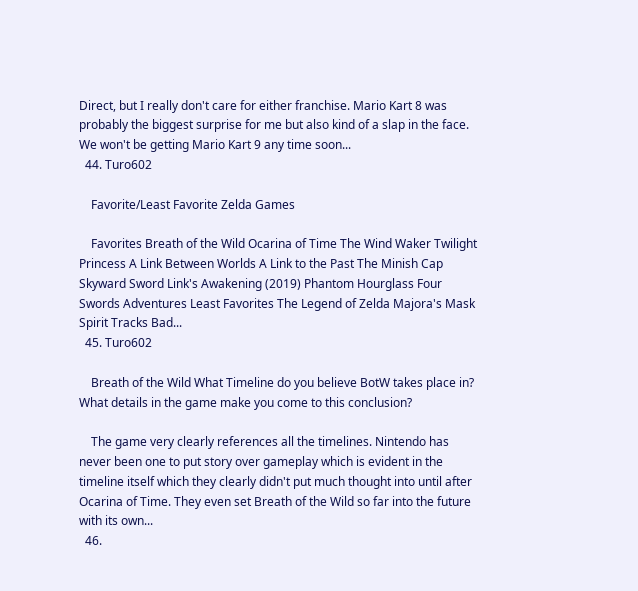Direct, but I really don't care for either franchise. Mario Kart 8 was probably the biggest surprise for me but also kind of a slap in the face. We won't be getting Mario Kart 9 any time soon...
  44. Turo602

    Favorite/Least Favorite Zelda Games

    Favorites Breath of the Wild Ocarina of Time The Wind Waker Twilight Princess A Link Between Worlds A Link to the Past The Minish Cap Skyward Sword Link's Awakening (2019) Phantom Hourglass Four Swords Adventures Least Favorites The Legend of Zelda Majora's Mask Spirit Tracks Bad...
  45. Turo602

    Breath of the Wild What Timeline do you believe BotW takes place in? What details in the game make you come to this conclusion?

    The game very clearly references all the timelines. Nintendo has never been one to put story over gameplay which is evident in the timeline itself which they clearly didn't put much thought into until after Ocarina of Time. They even set Breath of the Wild so far into the future with its own...
  46.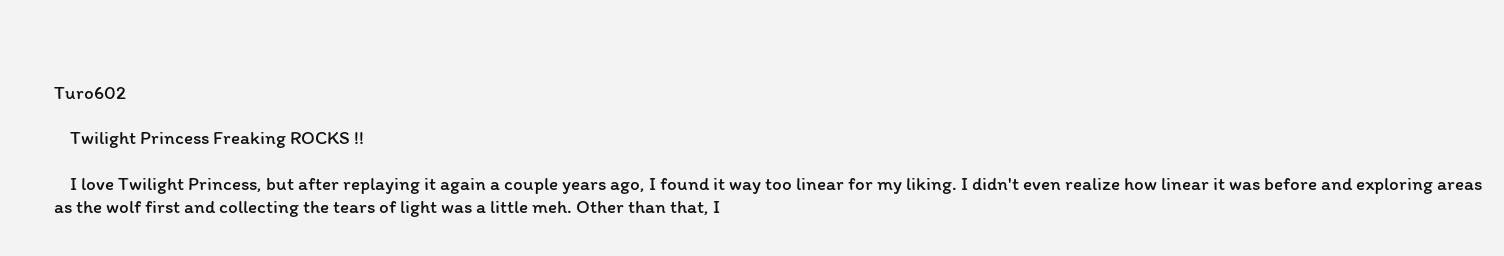Turo602

    Twilight Princess Freaking ROCKS !!

    I love Twilight Princess, but after replaying it again a couple years ago, I found it way too linear for my liking. I didn't even realize how linear it was before and exploring areas as the wolf first and collecting the tears of light was a little meh. Other than that, I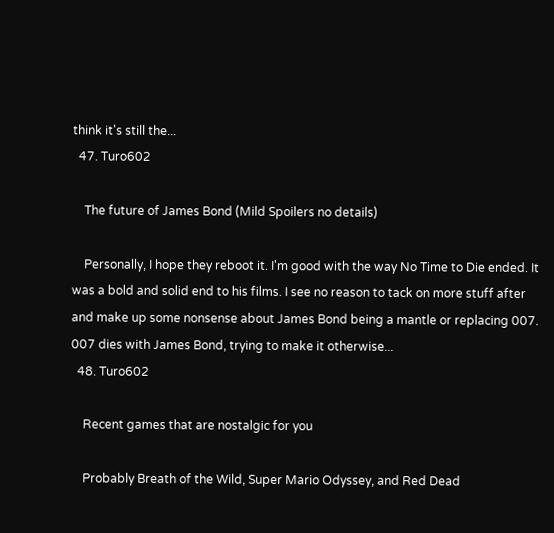think it's still the...
  47. Turo602

    The future of James Bond (Mild Spoilers no details)

    Personally, I hope they reboot it. I'm good with the way No Time to Die ended. It was a bold and solid end to his films. I see no reason to tack on more stuff after and make up some nonsense about James Bond being a mantle or replacing 007. 007 dies with James Bond, trying to make it otherwise...
  48. Turo602

    Recent games that are nostalgic for you

    Probably Breath of the Wild, Super Mario Odyssey, and Red Dead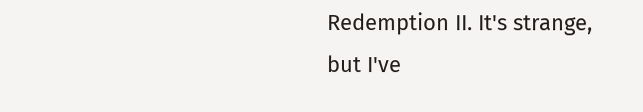Redemption II. It's strange, but I've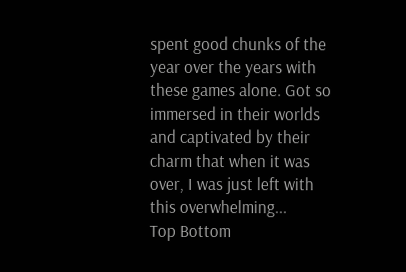spent good chunks of the year over the years with these games alone. Got so immersed in their worlds and captivated by their charm that when it was over, I was just left with this overwhelming...
Top Bottom